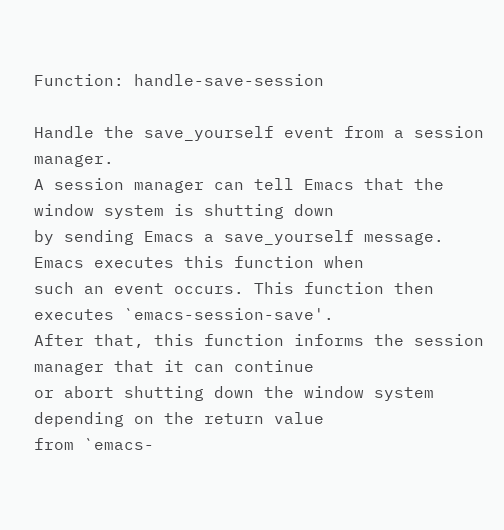Function: handle-save-session

Handle the save_yourself event from a session manager.
A session manager can tell Emacs that the window system is shutting down
by sending Emacs a save_yourself message. Emacs executes this function when
such an event occurs. This function then executes `emacs-session-save'.
After that, this function informs the session manager that it can continue
or abort shutting down the window system depending on the return value
from `emacs-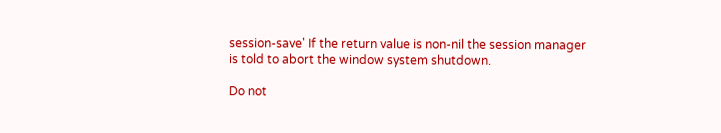session-save' If the return value is non-nil the session manager
is told to abort the window system shutdown.

Do not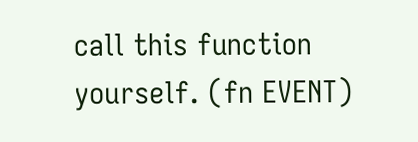call this function yourself. (fn EVENT)